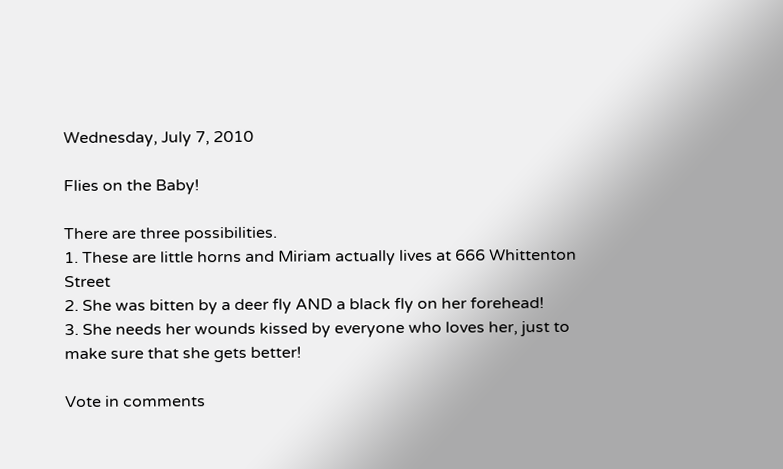Wednesday, July 7, 2010

Flies on the Baby!

There are three possibilities.
1. These are little horns and Miriam actually lives at 666 Whittenton Street
2. She was bitten by a deer fly AND a black fly on her forehead!
3. She needs her wounds kissed by everyone who loves her, just to make sure that she gets better!

Vote in comments